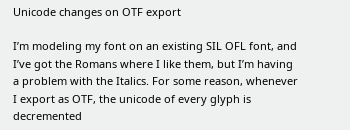Unicode changes on OTF export

I’m modeling my font on an existing SIL OFL font, and I’ve got the Romans where I like them, but I’m having a problem with the Italics. For some reason, whenever I export as OTF, the unicode of every glyph is decremented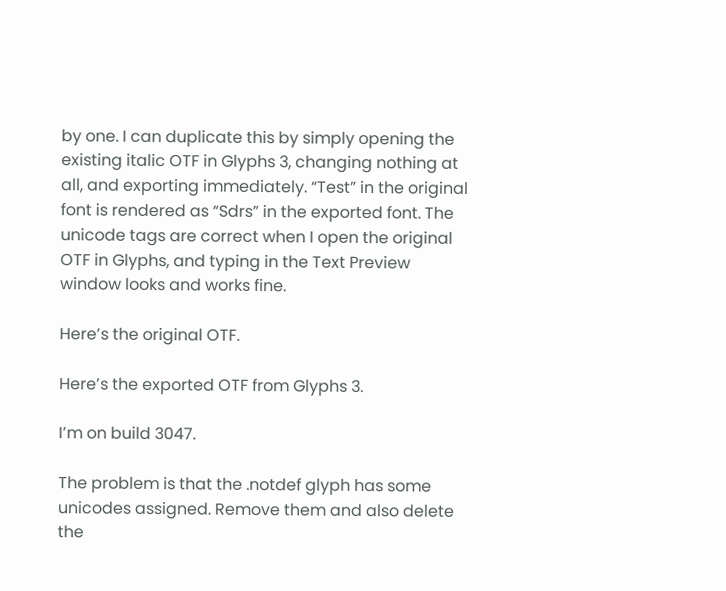by one. I can duplicate this by simply opening the existing italic OTF in Glyphs 3, changing nothing at all, and exporting immediately. “Test” in the original font is rendered as “Sdrs” in the exported font. The unicode tags are correct when I open the original OTF in Glyphs, and typing in the Text Preview window looks and works fine.

Here’s the original OTF.

Here’s the exported OTF from Glyphs 3.

I’m on build 3047.

The problem is that the .notdef glyph has some unicodes assigned. Remove them and also delete the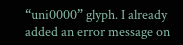“uni0000” glyph. I already added an error message on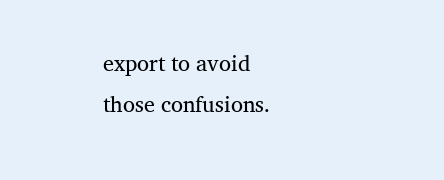export to avoid those confusions.